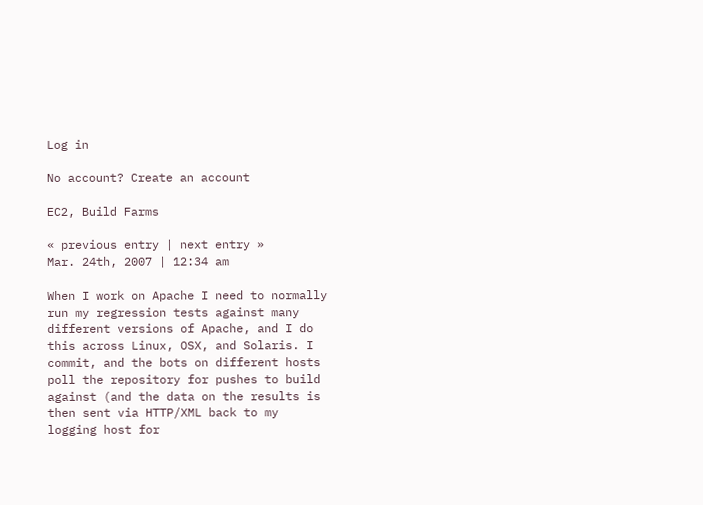Log in

No account? Create an account

EC2, Build Farms

« previous entry | next entry »
Mar. 24th, 2007 | 12:34 am

When I work on Apache I need to normally run my regression tests against many different versions of Apache, and I do this across Linux, OSX, and Solaris. I commit, and the bots on different hosts poll the repository for pushes to build against (and the data on the results is then sent via HTTP/XML back to my logging host for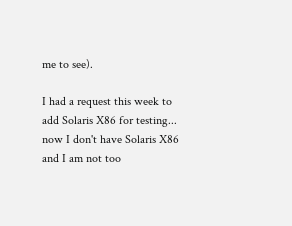me to see).

I had a request this week to add Solaris X86 for testing... now I don't have Solaris X86 and I am not too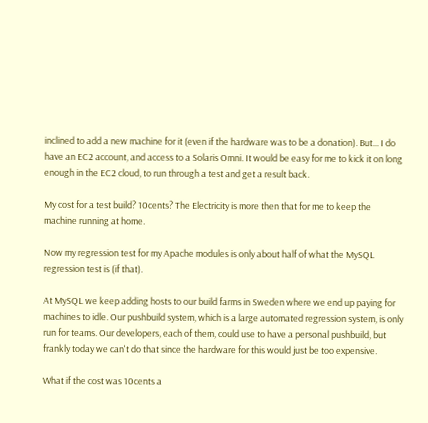inclined to add a new machine for it (even if the hardware was to be a donation). But... I do have an EC2 account, and access to a Solaris Omni. It would be easy for me to kick it on long enough in the EC2 cloud, to run through a test and get a result back.

My cost for a test build? 10cents? The Electricity is more then that for me to keep the machine running at home.

Now my regression test for my Apache modules is only about half of what the MySQL regression test is (if that).

At MySQL we keep adding hosts to our build farms in Sweden where we end up paying for machines to idle. Our pushbuild system, which is a large automated regression system, is only run for teams. Our developers, each of them, could use to have a personal pushbuild, but frankly today we can't do that since the hardware for this would just be too expensive.

What if the cost was 10cents a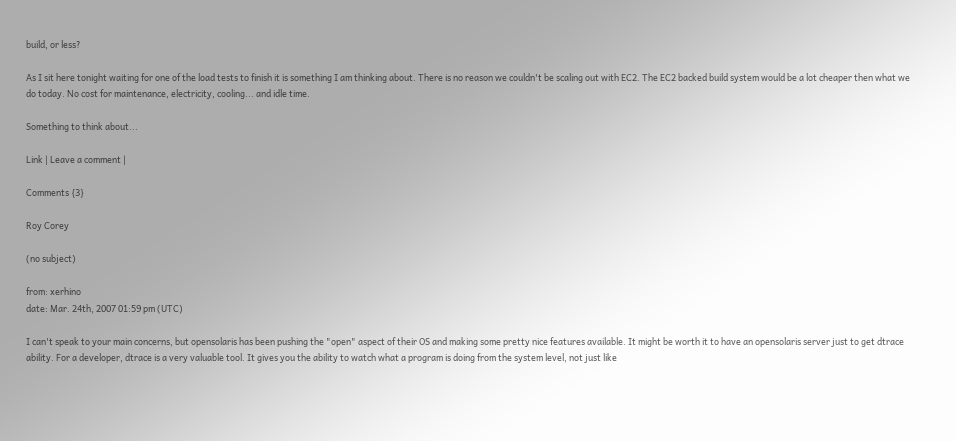build, or less?

As I sit here tonight waiting for one of the load tests to finish it is something I am thinking about. There is no reason we couldn't be scaling out with EC2. The EC2 backed build system would be a lot cheaper then what we do today. No cost for maintenance, electricity, cooling... and idle time.

Something to think about...

Link | Leave a comment |

Comments {3}

Roy Corey

(no subject)

from: xerhino
date: Mar. 24th, 2007 01:59 pm (UTC)

I can't speak to your main concerns, but opensolaris has been pushing the "open" aspect of their OS and making some pretty nice features available. It might be worth it to have an opensolaris server just to get dtrace ability. For a developer, dtrace is a very valuable tool. It gives you the ability to watch what a program is doing from the system level, not just like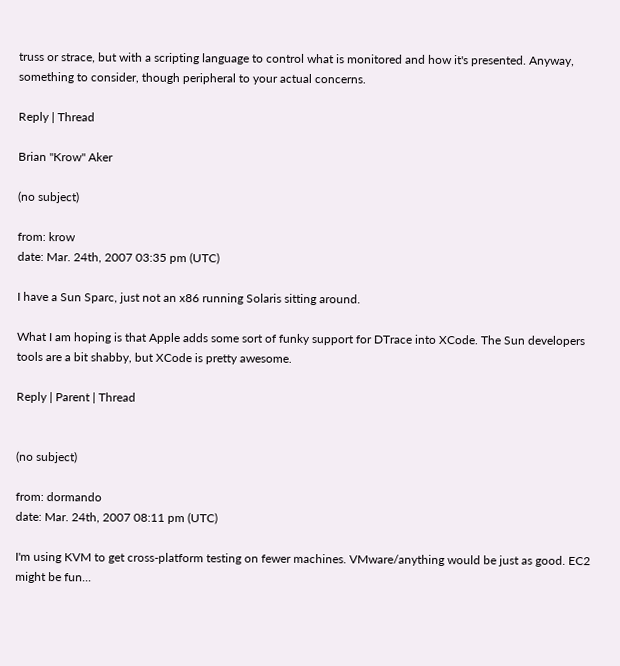truss or strace, but with a scripting language to control what is monitored and how it's presented. Anyway, something to consider, though peripheral to your actual concerns.

Reply | Thread

Brian "Krow" Aker

(no subject)

from: krow
date: Mar. 24th, 2007 03:35 pm (UTC)

I have a Sun Sparc, just not an x86 running Solaris sitting around.

What I am hoping is that Apple adds some sort of funky support for DTrace into XCode. The Sun developers tools are a bit shabby, but XCode is pretty awesome.

Reply | Parent | Thread


(no subject)

from: dormando
date: Mar. 24th, 2007 08:11 pm (UTC)

I'm using KVM to get cross-platform testing on fewer machines. VMware/anything would be just as good. EC2 might be fun...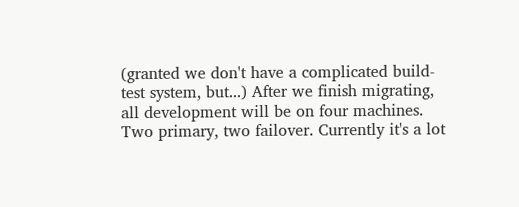(granted we don't have a complicated build-test system, but...) After we finish migrating, all development will be on four machines. Two primary, two failover. Currently it's a lot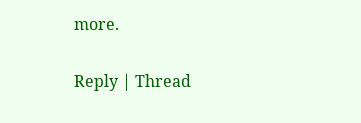more.

Reply | Thread